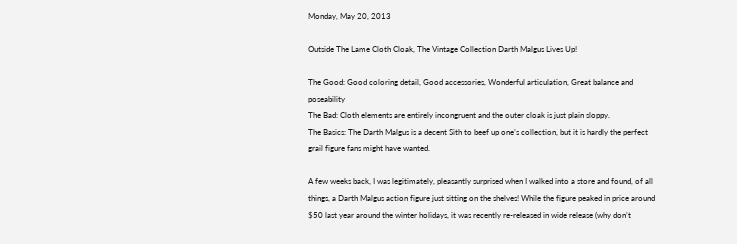Monday, May 20, 2013

Outside The Lame Cloth Cloak, The Vintage Collection Darth Malgus Lives Up!

The Good: Good coloring detail, Good accessories, Wonderful articulation, Great balance and poseability
The Bad: Cloth elements are entirely incongruent and the outer cloak is just plain sloppy.
The Basics: The Darth Malgus is a decent Sith to beef up one’s collection, but it is hardly the perfect grail figure fans might have wanted.

A few weeks back, I was legitimately, pleasantly surprised when I walked into a store and found, of all things, a Darth Malgus action figure just sitting on the shelves! While the figure peaked in price around $50 last year around the winter holidays, it was recently re-released in wide release (why don’t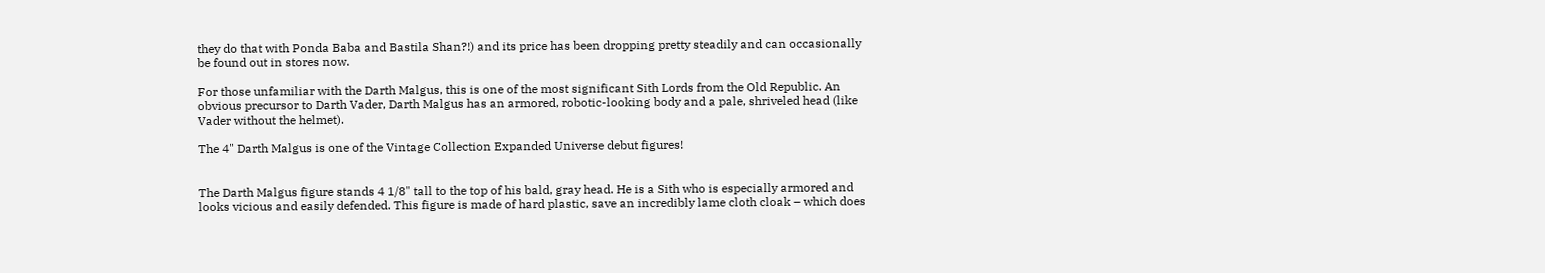they do that with Ponda Baba and Bastila Shan?!) and its price has been dropping pretty steadily and can occasionally be found out in stores now.

For those unfamiliar with the Darth Malgus, this is one of the most significant Sith Lords from the Old Republic. An obvious precursor to Darth Vader, Darth Malgus has an armored, robotic-looking body and a pale, shriveled head (like Vader without the helmet).

The 4" Darth Malgus is one of the Vintage Collection Expanded Universe debut figures!


The Darth Malgus figure stands 4 1/8" tall to the top of his bald, gray head. He is a Sith who is especially armored and looks vicious and easily defended. This figure is made of hard plastic, save an incredibly lame cloth cloak – which does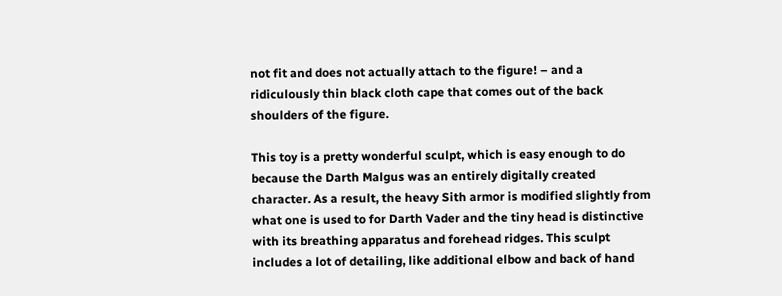not fit and does not actually attach to the figure! – and a ridiculously thin black cloth cape that comes out of the back shoulders of the figure.

This toy is a pretty wonderful sculpt, which is easy enough to do because the Darth Malgus was an entirely digitally created character. As a result, the heavy Sith armor is modified slightly from what one is used to for Darth Vader and the tiny head is distinctive with its breathing apparatus and forehead ridges. This sculpt includes a lot of detailing, like additional elbow and back of hand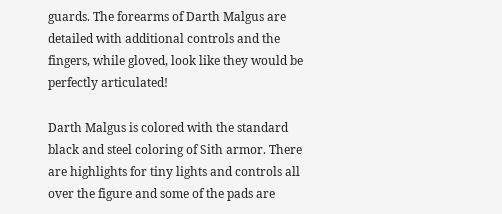guards. The forearms of Darth Malgus are detailed with additional controls and the fingers, while gloved, look like they would be perfectly articulated!

Darth Malgus is colored with the standard black and steel coloring of Sith armor. There are highlights for tiny lights and controls all over the figure and some of the pads are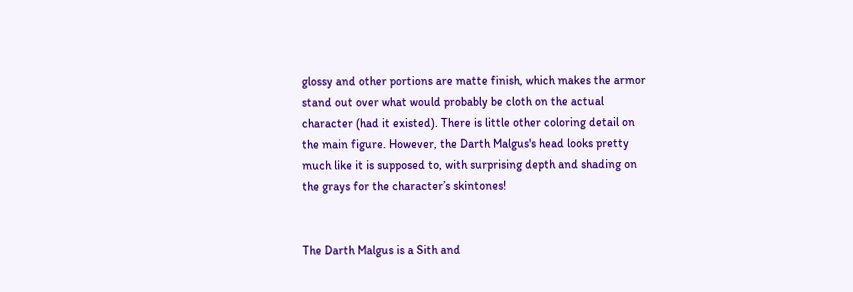glossy and other portions are matte finish, which makes the armor stand out over what would probably be cloth on the actual character (had it existed). There is little other coloring detail on the main figure. However, the Darth Malgus's head looks pretty much like it is supposed to, with surprising depth and shading on the grays for the character’s skintones!


The Darth Malgus is a Sith and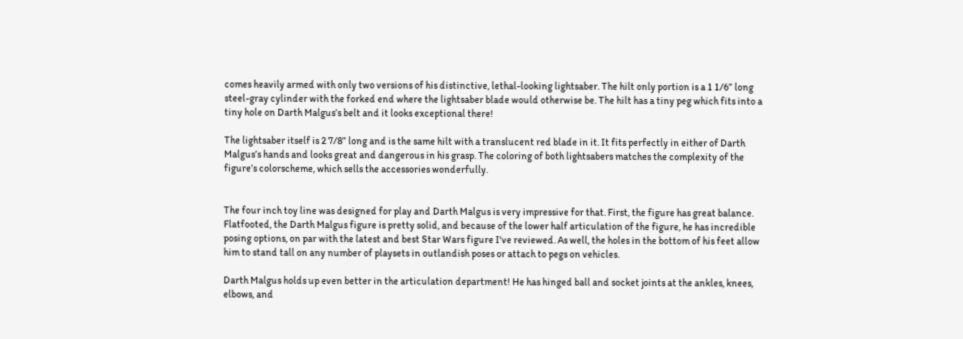comes heavily armed with only two versions of his distinctive, lethal-looking lightsaber. The hilt only portion is a 1 1/6” long steel-gray cylinder with the forked end where the lightsaber blade would otherwise be. The hilt has a tiny peg which fits into a tiny hole on Darth Malgus’s belt and it looks exceptional there!

The lightsaber itself is 2 7/8” long and is the same hilt with a translucent red blade in it. It fits perfectly in either of Darth Malgus’s hands and looks great and dangerous in his grasp. The coloring of both lightsabers matches the complexity of the figure’s colorscheme, which sells the accessories wonderfully.


The four inch toy line was designed for play and Darth Malgus is very impressive for that. First, the figure has great balance. Flatfooted, the Darth Malgus figure is pretty solid, and because of the lower half articulation of the figure, he has incredible posing options, on par with the latest and best Star Wars figure I've reviewed. As well, the holes in the bottom of his feet allow him to stand tall on any number of playsets in outlandish poses or attach to pegs on vehicles.

Darth Malgus holds up even better in the articulation department! He has hinged ball and socket joints at the ankles, knees, elbows, and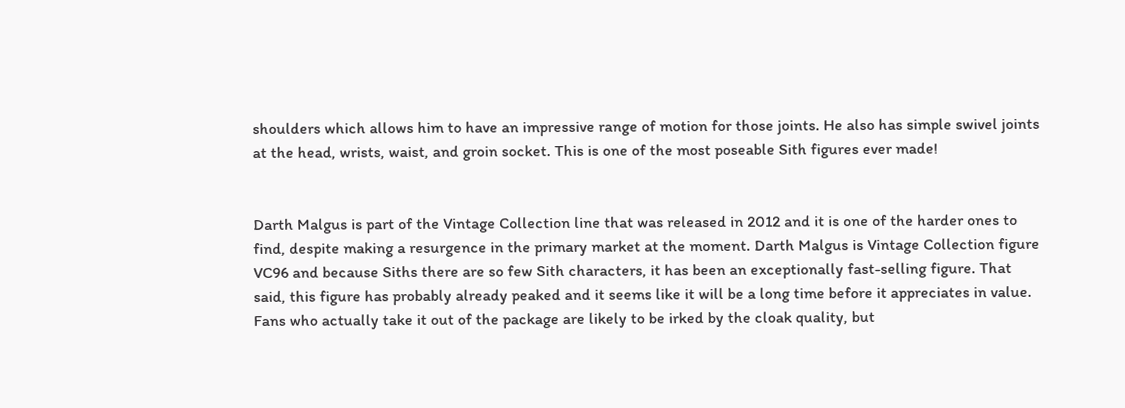shoulders which allows him to have an impressive range of motion for those joints. He also has simple swivel joints at the head, wrists, waist, and groin socket. This is one of the most poseable Sith figures ever made!


Darth Malgus is part of the Vintage Collection line that was released in 2012 and it is one of the harder ones to find, despite making a resurgence in the primary market at the moment. Darth Malgus is Vintage Collection figure VC96 and because Siths there are so few Sith characters, it has been an exceptionally fast-selling figure. That said, this figure has probably already peaked and it seems like it will be a long time before it appreciates in value. Fans who actually take it out of the package are likely to be irked by the cloak quality, but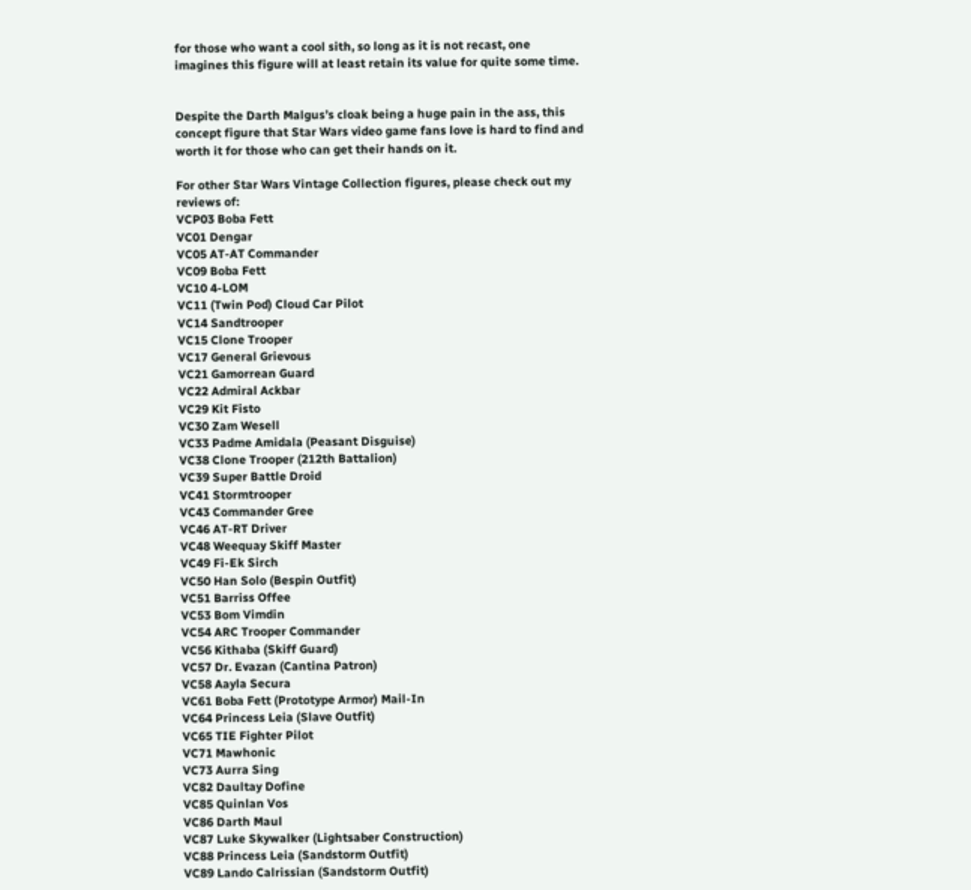for those who want a cool sith, so long as it is not recast, one imagines this figure will at least retain its value for quite some time.


Despite the Darth Malgus’s cloak being a huge pain in the ass, this concept figure that Star Wars video game fans love is hard to find and worth it for those who can get their hands on it.

For other Star Wars Vintage Collection figures, please check out my reviews of:
VCP03 Boba Fett
VC01 Dengar
VC05 AT-AT Commander
VC09 Boba Fett
VC10 4-LOM
VC11 (Twin Pod) Cloud Car Pilot
VC14 Sandtrooper
VC15 Clone Trooper
VC17 General Grievous
VC21 Gamorrean Guard
VC22 Admiral Ackbar
VC29 Kit Fisto
VC30 Zam Wesell
VC33 Padme Amidala (Peasant Disguise)
VC38 Clone Trooper (212th Battalion)
VC39 Super Battle Droid
VC41 Stormtrooper
VC43 Commander Gree
VC46 AT-RT Driver
VC48 Weequay Skiff Master
VC49 Fi-Ek Sirch
VC50 Han Solo (Bespin Outfit)
VC51 Barriss Offee
VC53 Bom Vimdin
VC54 ARC Trooper Commander
VC56 Kithaba (Skiff Guard)
VC57 Dr. Evazan (Cantina Patron)
VC58 Aayla Secura
VC61 Boba Fett (Prototype Armor) Mail-In
VC64 Princess Leia (Slave Outfit)
VC65 TIE Fighter Pilot
VC71 Mawhonic
VC73 Aurra Sing
VC82 Daultay Dofine
VC85 Quinlan Vos
VC86 Darth Maul
VC87 Luke Skywalker (Lightsaber Construction)
VC88 Princess Leia (Sandstorm Outfit)
VC89 Lando Calrissian (Sandstorm Outfit)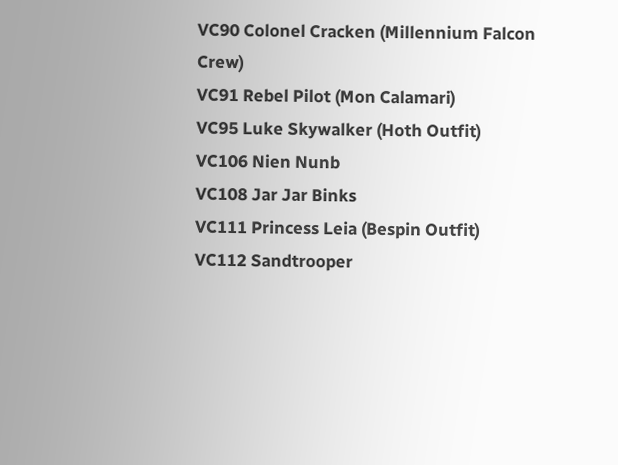VC90 Colonel Cracken (Millennium Falcon Crew)
VC91 Rebel Pilot (Mon Calamari)
VC95 Luke Skywalker (Hoth Outfit)
VC106 Nien Nunb
VC108 Jar Jar Binks
VC111 Princess Leia (Bespin Outfit)
VC112 Sandtrooper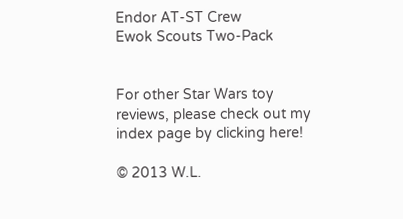Endor AT-ST Crew
Ewok Scouts Two-Pack


For other Star Wars toy reviews, please check out my index page by clicking here!

© 2013 W.L.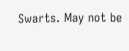Swarts. May not be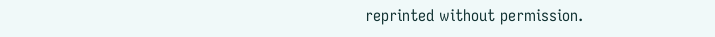reprinted without permission.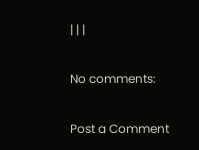| | |

No comments:

Post a Comment